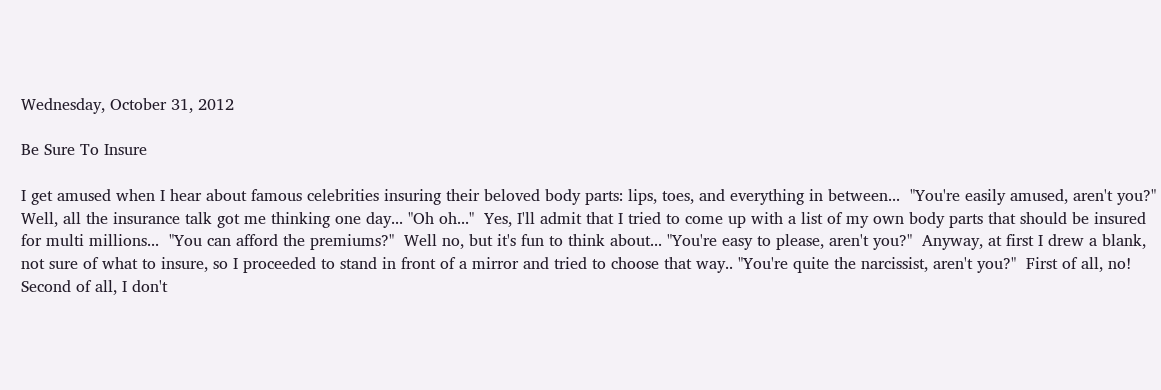Wednesday, October 31, 2012

Be Sure To Insure

I get amused when I hear about famous celebrities insuring their beloved body parts: lips, toes, and everything in between...  "You're easily amused, aren't you?"  Well, all the insurance talk got me thinking one day... "Oh oh..."  Yes, I'll admit that I tried to come up with a list of my own body parts that should be insured for multi millions...  "You can afford the premiums?"  Well no, but it's fun to think about... "You're easy to please, aren't you?"  Anyway, at first I drew a blank, not sure of what to insure, so I proceeded to stand in front of a mirror and tried to choose that way.. "You're quite the narcissist, aren't you?"  First of all, no!  Second of all, I don't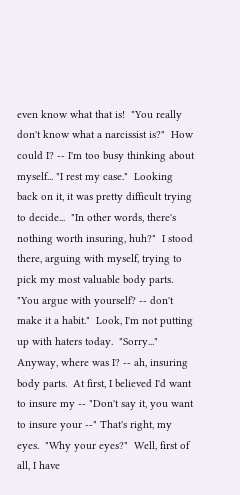even know what that is!  "You really don't know what a narcissist is?"  How could I? -- I'm too busy thinking about myself... "I rest my case."  Looking back on it, it was pretty difficult trying to decide...  "In other words, there's nothing worth insuring, huh?"  I stood there, arguing with myself, trying to pick my most valuable body parts.  "You argue with yourself? -- don't make it a habit."  Look, I'm not putting up with haters today.  "Sorry..."  Anyway, where was I? -- ah, insuring body parts.  At first, I believed I'd want to insure my -- "Don't say it, you want to insure your --" That's right, my eyes.  "Why your eyes?"  Well, first of all, I have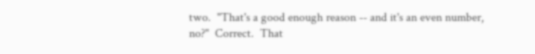two.  "That's a good enough reason -- and it's an even number, no?"  Correct.  That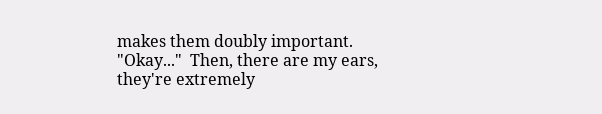makes them doubly important.  "Okay..."  Then, there are my ears, they're extremely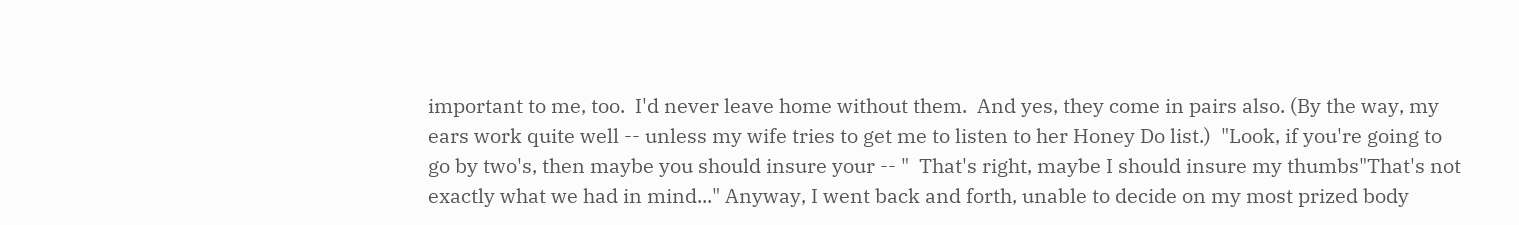important to me, too.  I'd never leave home without them.  And yes, they come in pairs also. (By the way, my ears work quite well -- unless my wife tries to get me to listen to her Honey Do list.)  "Look, if you're going to go by two's, then maybe you should insure your -- "  That's right, maybe I should insure my thumbs"That's not exactly what we had in mind..." Anyway, I went back and forth, unable to decide on my most prized body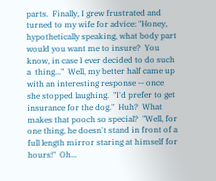parts.  Finally, I grew frustrated and turned to my wife for advice: "Honey, hypothetically speaking, what body part would you want me to insure?  You know, in case I ever decided to do such a  thing..."  Well, my better half came up with an interesting response -- once she stopped laughing.  "I'd prefer to get insurance for the dog."  Huh?  What makes that pooch so special?  "Well, for one thing, he doesn't stand in front of a full length mirror staring at himself for hours!"  Oh...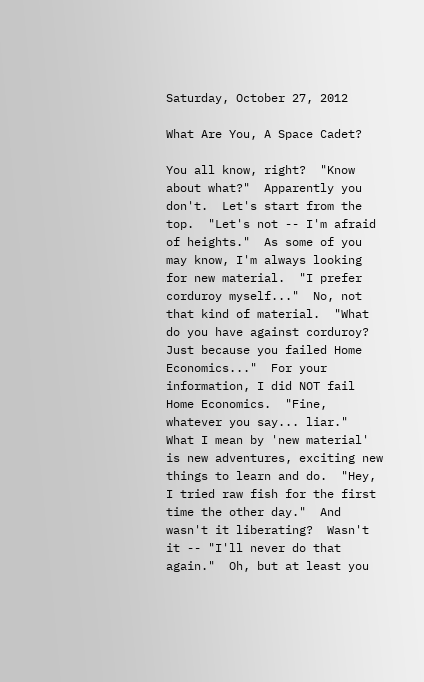Saturday, October 27, 2012

What Are You, A Space Cadet?

You all know, right?  "Know about what?"  Apparently you don't.  Let's start from the top.  "Let's not -- I'm afraid of heights."  As some of you may know, I'm always looking for new material.  "I prefer corduroy myself..."  No, not that kind of material.  "What do you have against corduroy?  Just because you failed Home Economics..."  For your information, I did NOT fail Home Economics.  "Fine, whatever you say... liar."  What I mean by 'new material' is new adventures, exciting new things to learn and do.  "Hey, I tried raw fish for the first time the other day."  And wasn't it liberating?  Wasn't it -- "I'll never do that again."  Oh, but at least you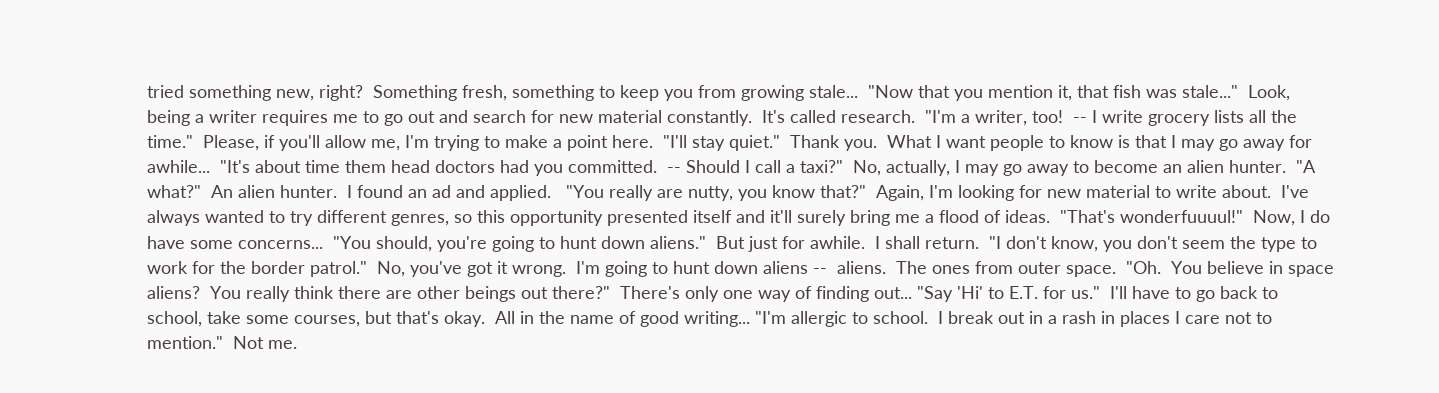tried something new, right?  Something fresh, something to keep you from growing stale...  "Now that you mention it, that fish was stale..."  Look, being a writer requires me to go out and search for new material constantly.  It's called research.  "I'm a writer, too!  -- I write grocery lists all the time."  Please, if you'll allow me, I'm trying to make a point here.  "I'll stay quiet."  Thank you.  What I want people to know is that I may go away for awhile...  "It's about time them head doctors had you committed.  -- Should I call a taxi?"  No, actually, I may go away to become an alien hunter.  "A what?"  An alien hunter.  I found an ad and applied.   "You really are nutty, you know that?"  Again, I'm looking for new material to write about.  I've always wanted to try different genres, so this opportunity presented itself and it'll surely bring me a flood of ideas.  "That's wonderfuuuul!"  Now, I do have some concerns...  "You should, you're going to hunt down aliens."  But just for awhile.  I shall return.  "I don't know, you don't seem the type to work for the border patrol."  No, you've got it wrong.  I'm going to hunt down aliens --  aliens.  The ones from outer space.  "Oh.  You believe in space aliens?  You really think there are other beings out there?"  There's only one way of finding out... "Say 'Hi' to E.T. for us."  I'll have to go back to school, take some courses, but that's okay.  All in the name of good writing... "I'm allergic to school.  I break out in a rash in places I care not to mention."  Not me.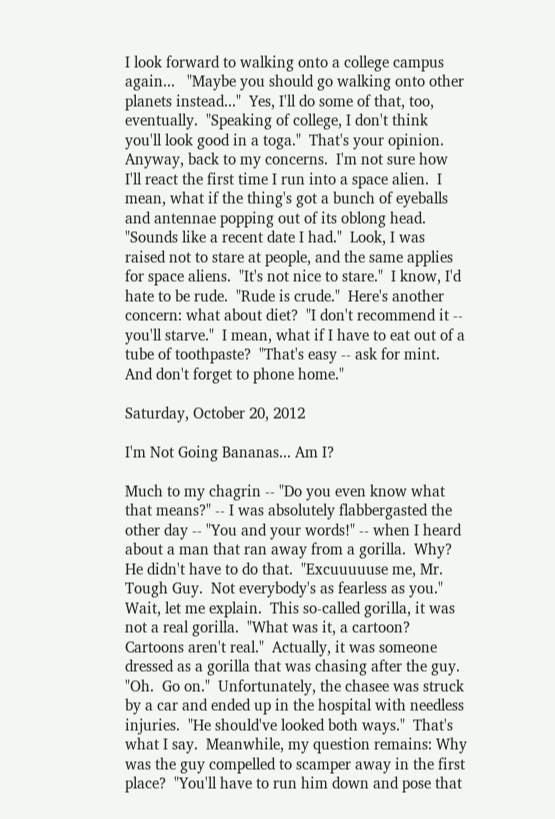I look forward to walking onto a college campus again...   "Maybe you should go walking onto other planets instead..."  Yes, I'll do some of that, too, eventually.  "Speaking of college, I don't think you'll look good in a toga."  That's your opinion.  Anyway, back to my concerns.  I'm not sure how I'll react the first time I run into a space alien.  I mean, what if the thing's got a bunch of eyeballs and antennae popping out of its oblong head.  "Sounds like a recent date I had."  Look, I was raised not to stare at people, and the same applies for space aliens.  "It's not nice to stare."  I know, I'd hate to be rude.  "Rude is crude."  Here's another concern: what about diet?  "I don't recommend it -- you'll starve."  I mean, what if I have to eat out of a tube of toothpaste?  "That's easy -- ask for mint.  And don't forget to phone home."

Saturday, October 20, 2012

I'm Not Going Bananas... Am I?

Much to my chagrin -- "Do you even know what that means?" -- I was absolutely flabbergasted the other day -- "You and your words!" -- when I heard about a man that ran away from a gorilla.  Why?  He didn't have to do that.  "Excuuuuuse me, Mr. Tough Guy.  Not everybody's as fearless as you."  Wait, let me explain.  This so-called gorilla, it was not a real gorilla.  "What was it, a cartoon?  Cartoons aren't real."  Actually, it was someone dressed as a gorilla that was chasing after the guy.  "Oh.  Go on."  Unfortunately, the chasee was struck by a car and ended up in the hospital with needless injuries.  "He should've looked both ways."  That's what I say.  Meanwhile, my question remains: Why was the guy compelled to scamper away in the first place?  "You'll have to run him down and pose that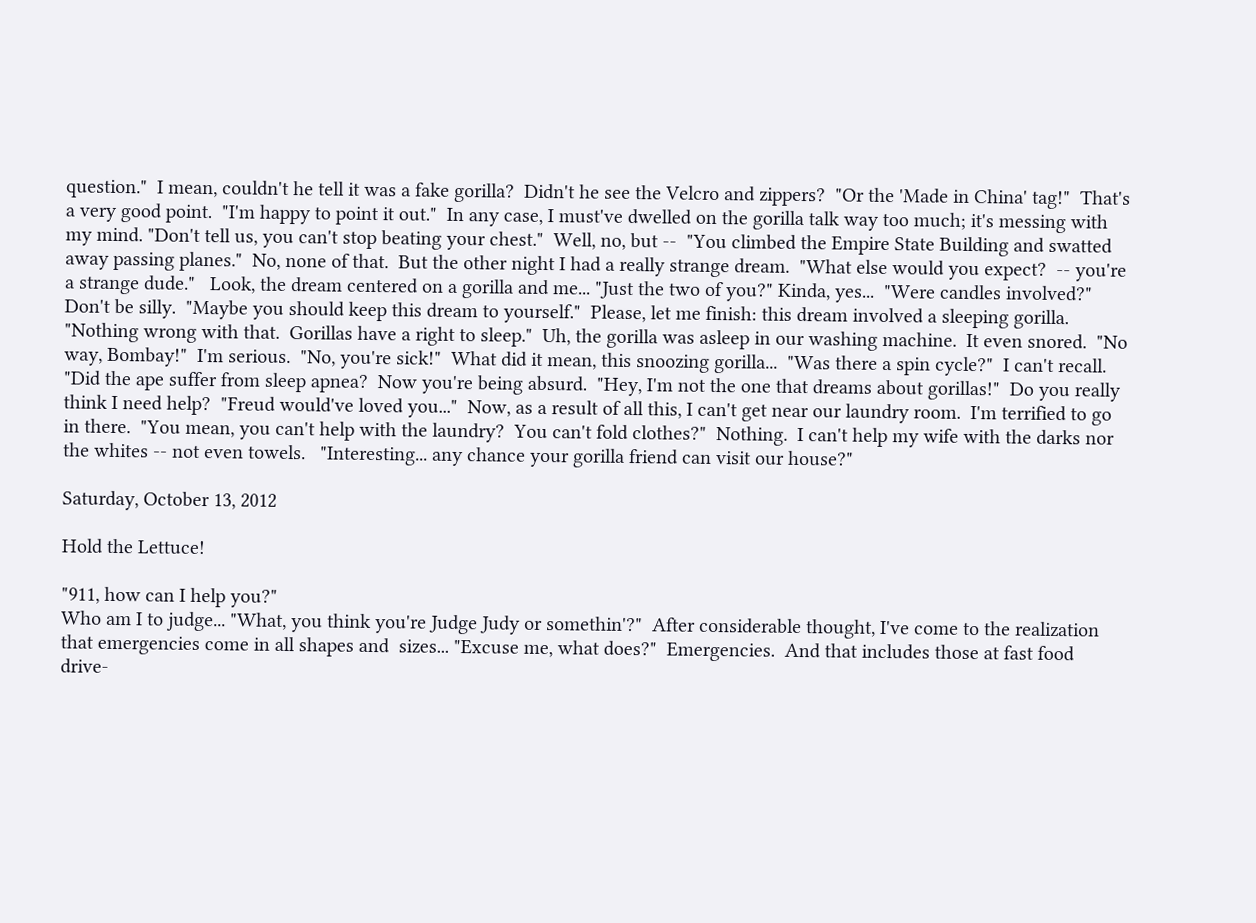question."  I mean, couldn't he tell it was a fake gorilla?  Didn't he see the Velcro and zippers?  "Or the 'Made in China' tag!"  That's a very good point.  "I'm happy to point it out."  In any case, I must've dwelled on the gorilla talk way too much; it's messing with my mind. "Don't tell us, you can't stop beating your chest."  Well, no, but --  "You climbed the Empire State Building and swatted away passing planes."  No, none of that.  But the other night I had a really strange dream.  "What else would you expect?  -- you're a strange dude."   Look, the dream centered on a gorilla and me... "Just the two of you?" Kinda, yes...  "Were candles involved?"  Don't be silly.  "Maybe you should keep this dream to yourself."  Please, let me finish: this dream involved a sleeping gorilla.  "Nothing wrong with that.  Gorillas have a right to sleep."  Uh, the gorilla was asleep in our washing machine.  It even snored.  "No way, Bombay!"  I'm serious.  "No, you're sick!"  What did it mean, this snoozing gorilla...  "Was there a spin cycle?"  I can't recall.  "Did the ape suffer from sleep apnea?  Now you're being absurd.  "Hey, I'm not the one that dreams about gorillas!"  Do you really think I need help?  "Freud would've loved you..."  Now, as a result of all this, I can't get near our laundry room.  I'm terrified to go in there.  "You mean, you can't help with the laundry?  You can't fold clothes?"  Nothing.  I can't help my wife with the darks nor the whites -- not even towels.   "Interesting... any chance your gorilla friend can visit our house?"

Saturday, October 13, 2012

Hold the Lettuce!

"911, how can I help you?"
Who am I to judge... "What, you think you're Judge Judy or somethin'?"  After considerable thought, I've come to the realization that emergencies come in all shapes and  sizes... "Excuse me, what does?"  Emergencies.  And that includes those at fast food drive-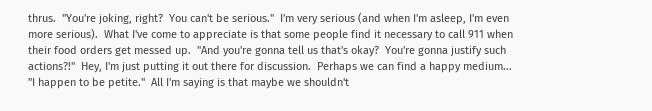thrus.  "You're joking, right?  You can't be serious."  I'm very serious (and when I'm asleep, I'm even more serious).  What I've come to appreciate is that some people find it necessary to call 911 when their food orders get messed up.  "And you're gonna tell us that's okay?  You're gonna justify such actions?!"  Hey, I'm just putting it out there for discussion.  Perhaps we can find a happy medium... "I happen to be petite."  All I'm saying is that maybe we shouldn't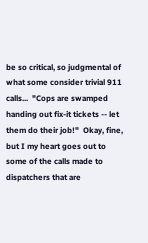be so critical, so judgmental of what some consider trivial 911 calls...  "Cops are swamped handing out fix-it tickets -- let them do their job!"  Okay, fine, but I my heart goes out to some of the calls made to dispatchers that are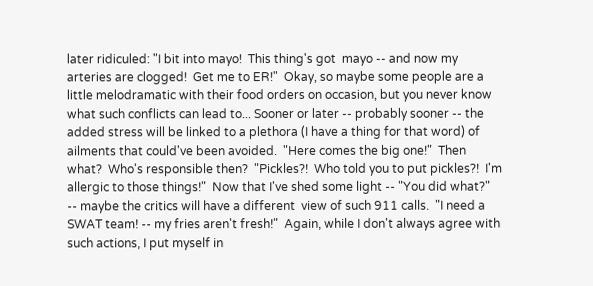later ridiculed: "I bit into mayo!  This thing's got  mayo -- and now my arteries are clogged!  Get me to ER!"  Okay, so maybe some people are a little melodramatic with their food orders on occasion, but you never know what such conflicts can lead to... Sooner or later -- probably sooner -- the added stress will be linked to a plethora (I have a thing for that word) of ailments that could've been avoided.  "Here comes the big one!"  Then what?  Who's responsible then?  "Pickles?!  Who told you to put pickles?!  I'm allergic to those things!"  Now that I've shed some light -- "You did what?" -- maybe the critics will have a different  view of such 911 calls.  "I need a SWAT team! -- my fries aren't fresh!"  Again, while I don't always agree with such actions, I put myself in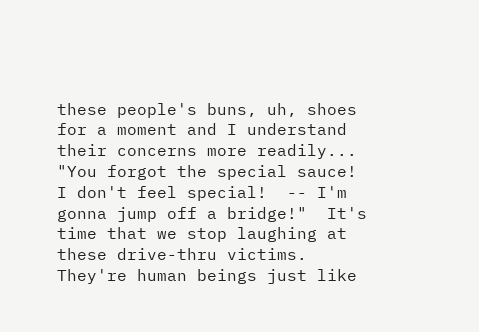these people's buns, uh, shoes for a moment and I understand their concerns more readily...  "You forgot the special sauce!  I don't feel special!  -- I'm gonna jump off a bridge!"  It's time that we stop laughing at these drive-thru victims.  They're human beings just like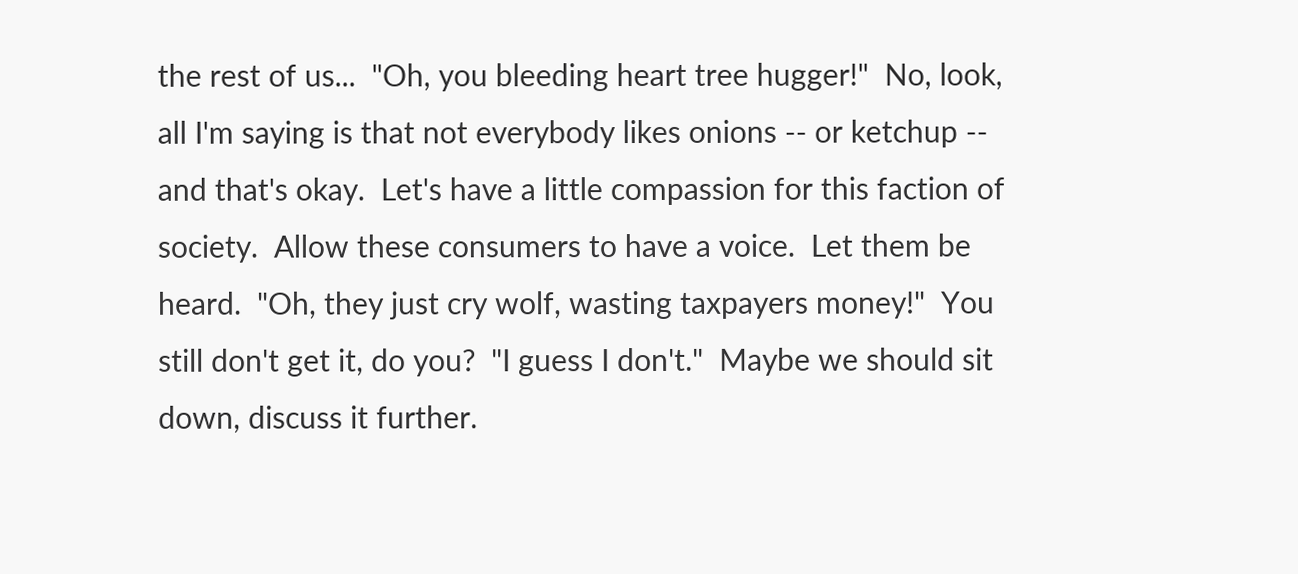the rest of us...  "Oh, you bleeding heart tree hugger!"  No, look, all I'm saying is that not everybody likes onions -- or ketchup -- and that's okay.  Let's have a little compassion for this faction of society.  Allow these consumers to have a voice.  Let them be heard.  "Oh, they just cry wolf, wasting taxpayers money!"  You still don't get it, do you?  "I guess I don't."  Maybe we should sit down, discuss it further.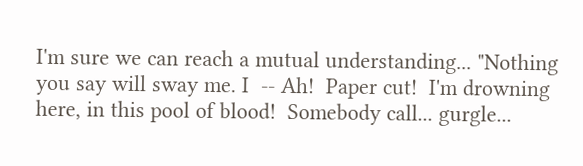I'm sure we can reach a mutual understanding... "Nothing you say will sway me. I  -- Ah!  Paper cut!  I'm drowning here, in this pool of blood!  Somebody call... gurgle...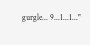gurgle... 9...1...1..."